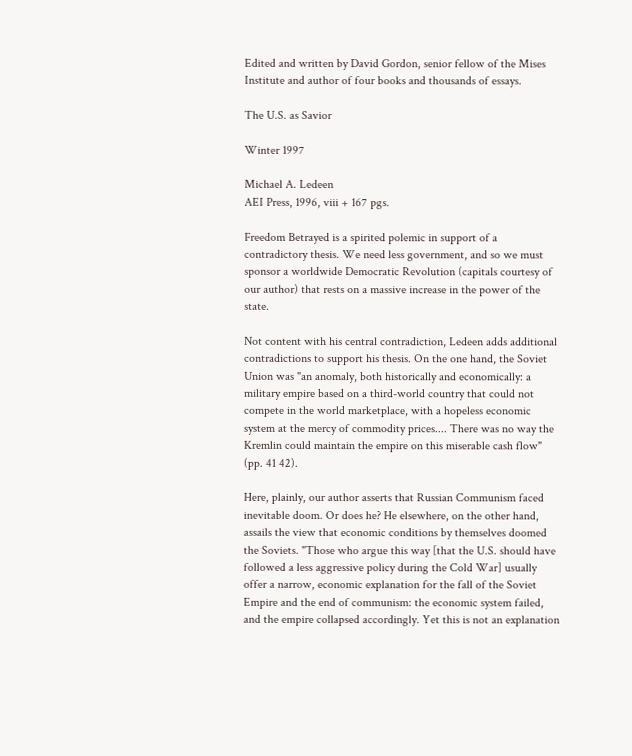Edited and written by David Gordon, senior fellow of the Mises Institute and author of four books and thousands of essays.

The U.S. as Savior

Winter 1997

Michael A. Ledeen
AEI Press, 1996, viii + 167 pgs.

Freedom Betrayed is a spirited polemic in support of a contradictory thesis. We need less government, and so we must sponsor a worldwide Democratic Revolution (capitals courtesy of our author) that rests on a massive increase in the power of the state.

Not content with his central contradiction, Ledeen adds additional contradictions to support his thesis. On the one hand, the Soviet Union was "an anomaly, both historically and economically: a military empire based on a third-world country that could not compete in the world marketplace, with a hopeless economic system at the mercy of commodity prices.... There was no way the Kremlin could maintain the empire on this miserable cash flow" (pp. 41 42).

Here, plainly, our author asserts that Russian Communism faced inevitable doom. Or does he? He elsewhere, on the other hand, assails the view that economic conditions by themselves doomed the Soviets. "Those who argue this way [that the U.S. should have followed a less aggressive policy during the Cold War] usually offer a narrow, economic explanation for the fall of the Soviet Empire and the end of communism: the economic system failed, and the empire collapsed accordingly. Yet this is not an explanation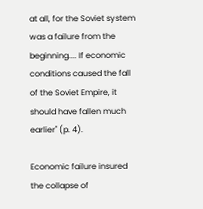at all, for the Soviet system was a failure from the beginning.... If economic conditions caused the fall of the Soviet Empire, it should have fallen much earlier" (p. 4).

Economic failure insured the collapse of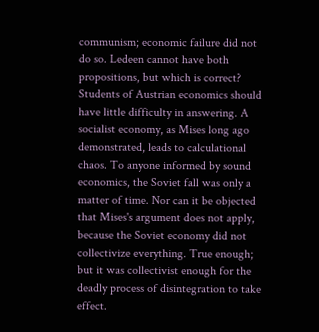communism; economic failure did not do so. Ledeen cannot have both propositions, but which is correct? Students of Austrian economics should have little difficulty in answering. A socialist economy, as Mises long ago demonstrated, leads to calculational chaos. To anyone informed by sound economics, the Soviet fall was only a matter of time. Nor can it be objected that Mises's argument does not apply, because the Soviet economy did not collectivize everything. True enough; but it was collectivist enough for the deadly process of disintegration to take effect.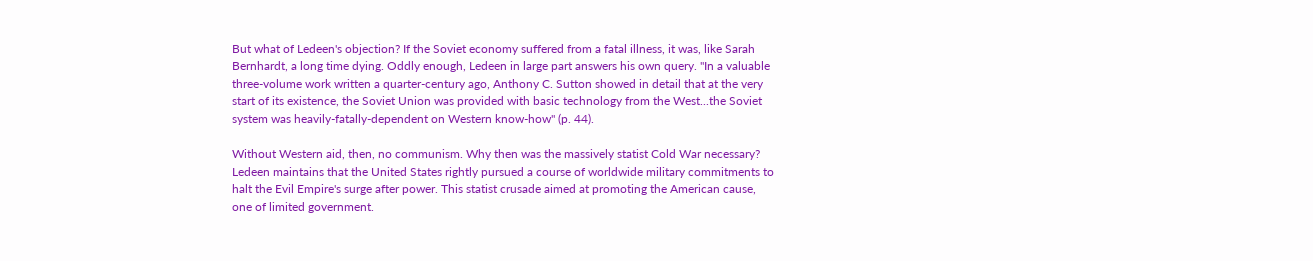But what of Ledeen's objection? If the Soviet economy suffered from a fatal illness, it was, like Sarah Bernhardt, a long time dying. Oddly enough, Ledeen in large part answers his own query. "In a valuable three-volume work written a quarter-century ago, Anthony C. Sutton showed in detail that at the very start of its existence, the Soviet Union was provided with basic technology from the West...the Soviet system was heavily-fatally-dependent on Western know-how" (p. 44).

Without Western aid, then, no communism. Why then was the massively statist Cold War necessary? Ledeen maintains that the United States rightly pursued a course of worldwide military commitments to halt the Evil Empire's surge after power. This statist crusade aimed at promoting the American cause, one of limited government.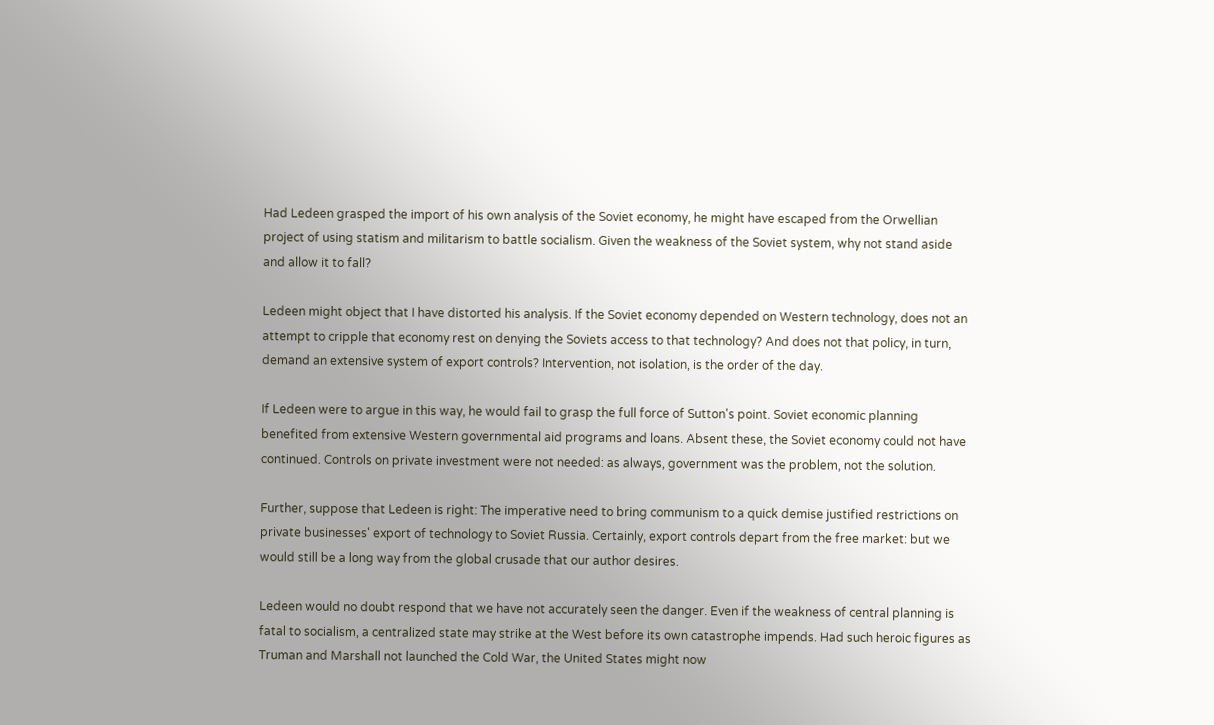Had Ledeen grasped the import of his own analysis of the Soviet economy, he might have escaped from the Orwellian project of using statism and militarism to battle socialism. Given the weakness of the Soviet system, why not stand aside and allow it to fall?

Ledeen might object that I have distorted his analysis. If the Soviet economy depended on Western technology, does not an attempt to cripple that economy rest on denying the Soviets access to that technology? And does not that policy, in turn, demand an extensive system of export controls? Intervention, not isolation, is the order of the day.

If Ledeen were to argue in this way, he would fail to grasp the full force of Sutton's point. Soviet economic planning benefited from extensive Western governmental aid programs and loans. Absent these, the Soviet economy could not have continued. Controls on private investment were not needed: as always, government was the problem, not the solution.

Further, suppose that Ledeen is right: The imperative need to bring communism to a quick demise justified restrictions on private businesses' export of technology to Soviet Russia. Certainly, export controls depart from the free market: but we would still be a long way from the global crusade that our author desires.

Ledeen would no doubt respond that we have not accurately seen the danger. Even if the weakness of central planning is fatal to socialism, a centralized state may strike at the West before its own catastrophe impends. Had such heroic figures as Truman and Marshall not launched the Cold War, the United States might now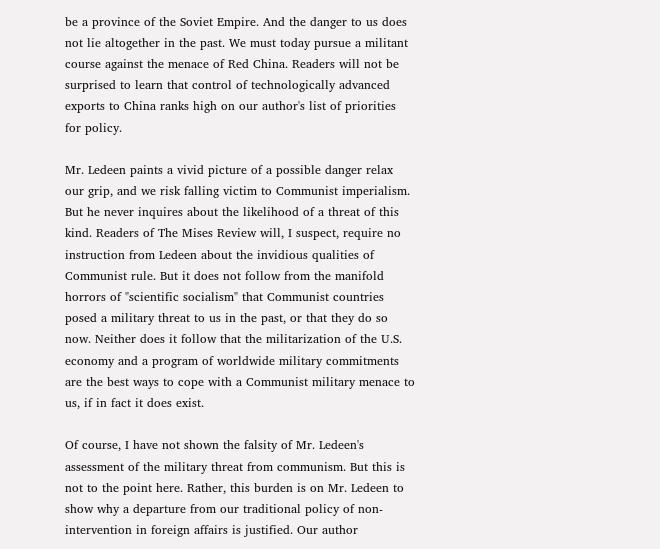be a province of the Soviet Empire. And the danger to us does not lie altogether in the past. We must today pursue a militant course against the menace of Red China. Readers will not be surprised to learn that control of technologically advanced exports to China ranks high on our author's list of priorities for policy.

Mr. Ledeen paints a vivid picture of a possible danger relax our grip, and we risk falling victim to Communist imperialism. But he never inquires about the likelihood of a threat of this kind. Readers of The Mises Review will, I suspect, require no instruction from Ledeen about the invidious qualities of Communist rule. But it does not follow from the manifold horrors of "scientific socialism" that Communist countries posed a military threat to us in the past, or that they do so now. Neither does it follow that the militarization of the U.S. economy and a program of worldwide military commitments are the best ways to cope with a Communist military menace to us, if in fact it does exist.

Of course, I have not shown the falsity of Mr. Ledeen's assessment of the military threat from communism. But this is not to the point here. Rather, this burden is on Mr. Ledeen to show why a departure from our traditional policy of non-intervention in foreign affairs is justified. Our author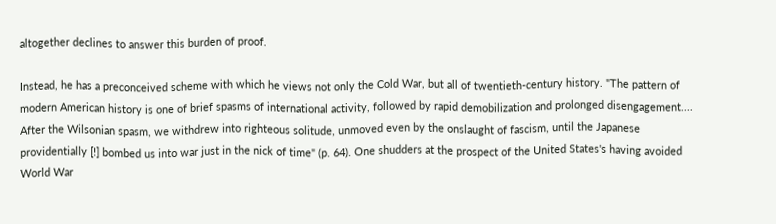altogether declines to answer this burden of proof.

Instead, he has a preconceived scheme with which he views not only the Cold War, but all of twentieth-century history. "The pattern of modern American history is one of brief spasms of international activity, followed by rapid demobilization and prolonged disengagement.... After the Wilsonian spasm, we withdrew into righteous solitude, unmoved even by the onslaught of fascism, until the Japanese providentially [!] bombed us into war just in the nick of time" (p. 64). One shudders at the prospect of the United States's having avoided World War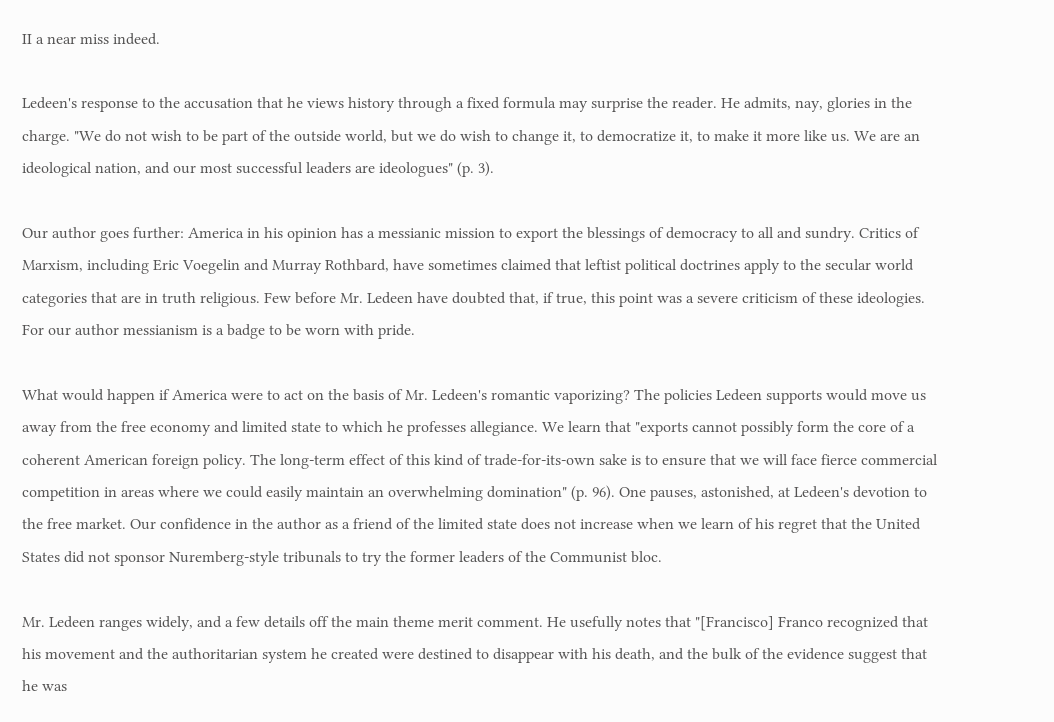II a near miss indeed.

Ledeen's response to the accusation that he views history through a fixed formula may surprise the reader. He admits, nay, glories in the charge. "We do not wish to be part of the outside world, but we do wish to change it, to democratize it, to make it more like us. We are an ideological nation, and our most successful leaders are ideologues" (p. 3).

Our author goes further: America in his opinion has a messianic mission to export the blessings of democracy to all and sundry. Critics of Marxism, including Eric Voegelin and Murray Rothbard, have sometimes claimed that leftist political doctrines apply to the secular world categories that are in truth religious. Few before Mr. Ledeen have doubted that, if true, this point was a severe criticism of these ideologies. For our author messianism is a badge to be worn with pride.

What would happen if America were to act on the basis of Mr. Ledeen's romantic vaporizing? The policies Ledeen supports would move us away from the free economy and limited state to which he professes allegiance. We learn that "exports cannot possibly form the core of a coherent American foreign policy. The long-term effect of this kind of trade-for-its-own sake is to ensure that we will face fierce commercial competition in areas where we could easily maintain an overwhelming domination" (p. 96). One pauses, astonished, at Ledeen's devotion to the free market. Our confidence in the author as a friend of the limited state does not increase when we learn of his regret that the United States did not sponsor Nuremberg-style tribunals to try the former leaders of the Communist bloc.

Mr. Ledeen ranges widely, and a few details off the main theme merit comment. He usefully notes that "[Francisco] Franco recognized that his movement and the authoritarian system he created were destined to disappear with his death, and the bulk of the evidence suggest that he was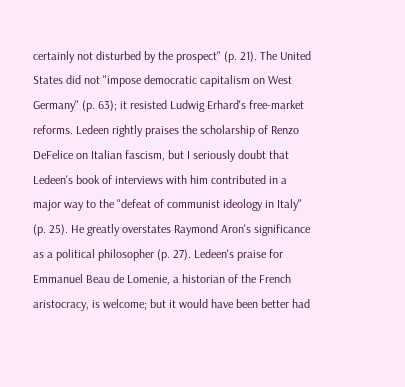certainly not disturbed by the prospect" (p. 21). The United States did not "impose democratic capitalism on West Germany" (p. 63); it resisted Ludwig Erhard's free-market reforms. Ledeen rightly praises the scholarship of Renzo DeFelice on Italian fascism, but I seriously doubt that Ledeen's book of interviews with him contributed in a major way to the "defeat of communist ideology in Italy" (p. 25). He greatly overstates Raymond Aron's significance as a political philosopher (p. 27). Ledeen's praise for Emmanuel Beau de Lomenie, a historian of the French aristocracy, is welcome; but it would have been better had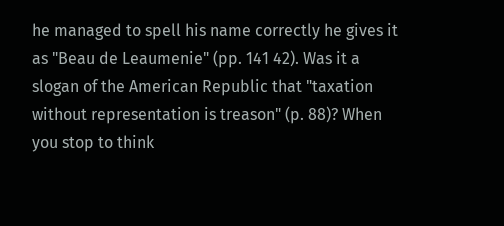he managed to spell his name correctly he gives it as "Beau de Leaumenie" (pp. 141 42). Was it a slogan of the American Republic that "taxation without representation is treason" (p. 88)? When you stop to think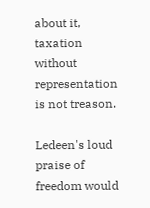about it, taxation without representation is not treason.

Ledeen's loud praise of freedom would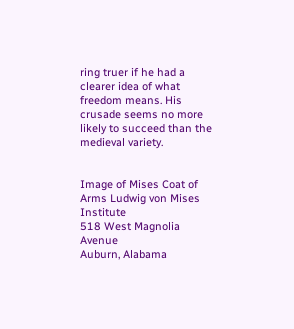ring truer if he had a clearer idea of what freedom means. His crusade seems no more likely to succeed than the medieval variety.


Image of Mises Coat of Arms Ludwig von Mises Institute
518 West Magnolia Avenue
Auburn, Alabama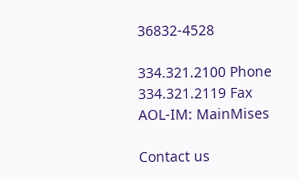36832-4528

334.321.2100 Phone
334.321.2119 Fax
AOL-IM: MainMises

Contact us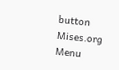button
Mises.org Menu